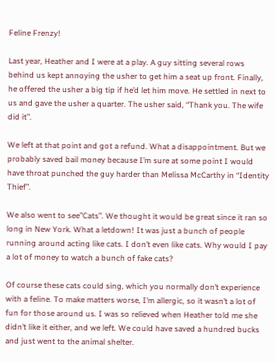Feline Frenzy!

Last year, Heather and I were at a play. A guy sitting several rows behind us kept annoying the usher to get him a seat up front. Finally, he offered the usher a big tip if he’d let him move. He settled in next to us and gave the usher a quarter. The usher said, “Thank you. The wife did it”.

We left at that point and got a refund. What a disappointment. But we probably saved bail money because I’m sure at some point I would have throat punched the guy harder than Melissa McCarthy in “Identity Thief”.

We also went to see”Cats”. We thought it would be great since it ran so long in New York. What a letdown! It was just a bunch of people running around acting like cats. I don’t even like cats. Why would I pay a lot of money to watch a bunch of fake cats?

Of course these cats could sing, which you normally don’t experience with a feline. To make matters worse, I’m allergic, so it wasn’t a lot of fun for those around us. I was so relieved when Heather told me she didn’t like it either, and we left. We could have saved a hundred bucks and just went to the animal shelter.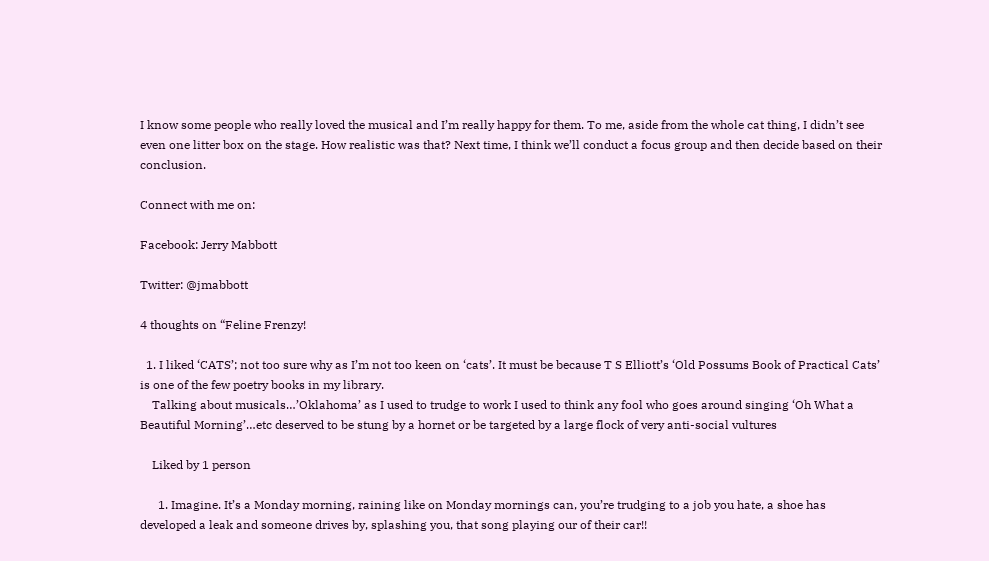I know some people who really loved the musical and I’m really happy for them. To me, aside from the whole cat thing, I didn’t see even one litter box on the stage. How realistic was that? Next time, I think we’ll conduct a focus group and then decide based on their conclusion.

Connect with me on:

Facebook: Jerry Mabbott

Twitter: @jmabbott

4 thoughts on “Feline Frenzy!

  1. I liked ‘CATS’; not too sure why as I’m not too keen on ‘cats’. It must be because T S Elliott’s ‘Old Possums Book of Practical Cats’ is one of the few poetry books in my library.
    Talking about musicals…’Oklahoma’ as I used to trudge to work I used to think any fool who goes around singing ‘Oh What a Beautiful Morning’…etc deserved to be stung by a hornet or be targeted by a large flock of very anti-social vultures

    Liked by 1 person

      1. Imagine. It’s a Monday morning, raining like on Monday mornings can, you’re trudging to a job you hate, a shoe has developed a leak and someone drives by, splashing you, that song playing our of their car!!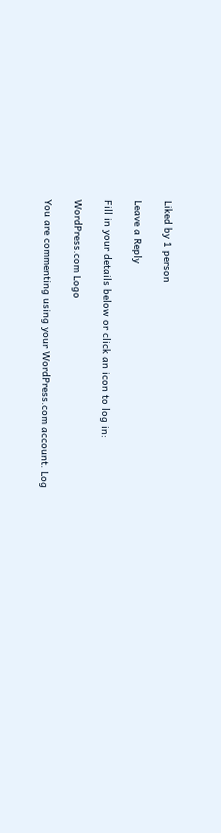Liked by 1 person

Leave a Reply

Fill in your details below or click an icon to log in:

WordPress.com Logo

You are commenting using your WordPress.com account. Log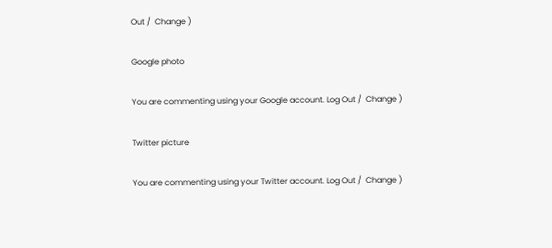Out /  Change )

Google photo

You are commenting using your Google account. Log Out /  Change )

Twitter picture

You are commenting using your Twitter account. Log Out /  Change )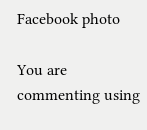Facebook photo

You are commenting using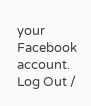your Facebook account. Log Out /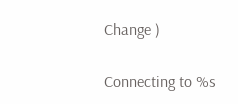Change )

Connecting to %s